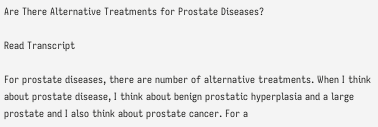Are There Alternative Treatments for Prostate Diseases?

Read Transcript

For prostate diseases, there are number of alternative treatments. When I think about prostate disease, I think about benign prostatic hyperplasia and a large prostate and I also think about prostate cancer. For a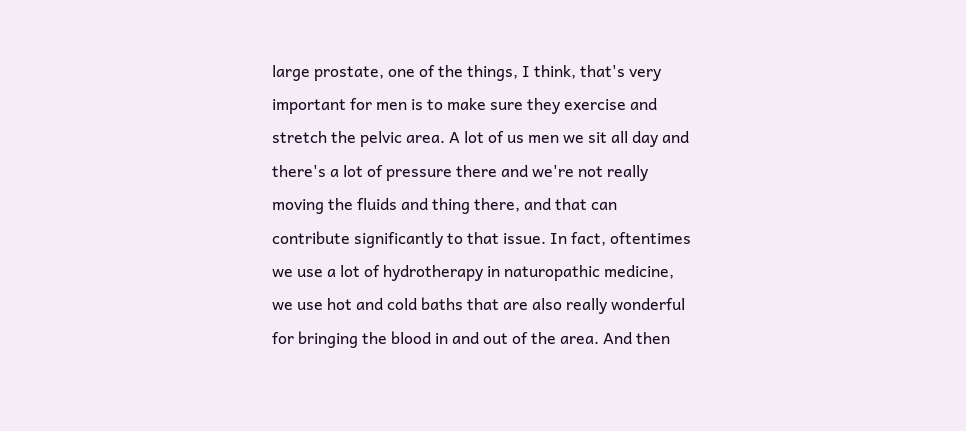large prostate, one of the things, I think, that's very important for men is to make sure they exercise and stretch the pelvic area. A lot of us men we sit all day and there's a lot of pressure there and we're not really moving the fluids and thing there, and that can contribute significantly to that issue. In fact, oftentimes we use a lot of hydrotherapy in naturopathic medicine, we use hot and cold baths that are also really wonderful for bringing the blood in and out of the area. And then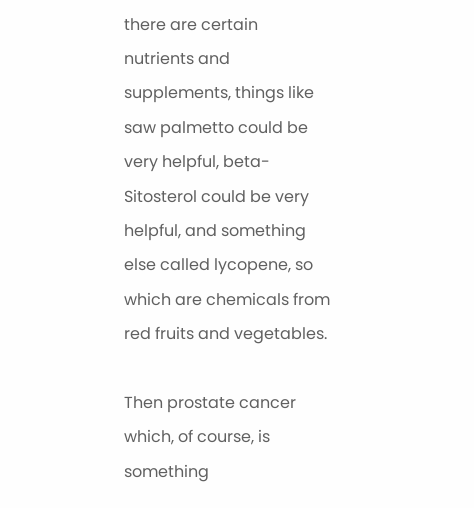there are certain nutrients and supplements, things like saw palmetto could be very helpful, beta-Sitosterol could be very helpful, and something else called lycopene, so which are chemicals from red fruits and vegetables.

Then prostate cancer which, of course, is something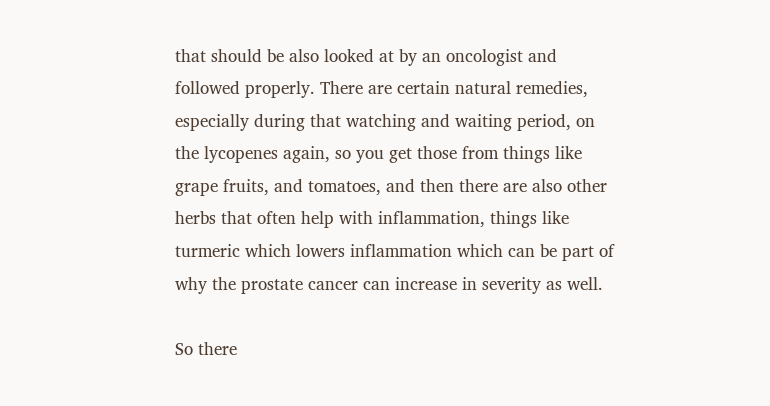that should be also looked at by an oncologist and followed properly. There are certain natural remedies, especially during that watching and waiting period, on the lycopenes again, so you get those from things like grape fruits, and tomatoes, and then there are also other herbs that often help with inflammation, things like turmeric which lowers inflammation which can be part of why the prostate cancer can increase in severity as well.

So there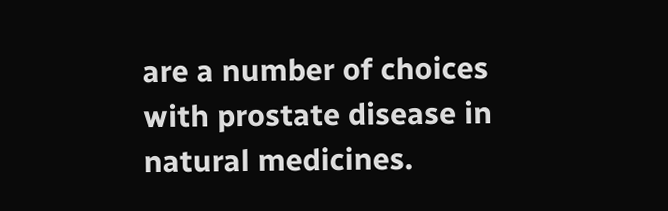are a number of choices with prostate disease in natural medicines.